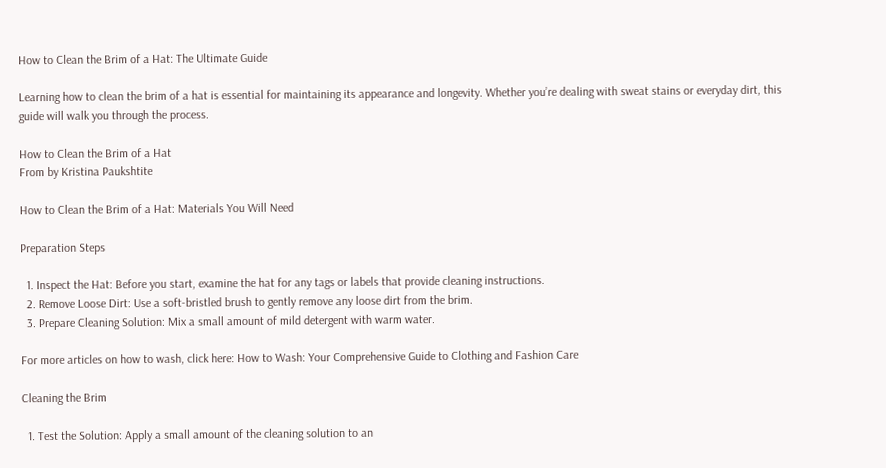How to Clean the Brim of a Hat: The Ultimate Guide

Learning how to clean the brim of a hat is essential for maintaining its appearance and longevity. Whether you’re dealing with sweat stains or everyday dirt, this guide will walk you through the process.

How to Clean the Brim of a Hat
From by Kristina Paukshtite

How to Clean the Brim of a Hat: Materials You Will Need

Preparation Steps

  1. Inspect the Hat: Before you start, examine the hat for any tags or labels that provide cleaning instructions.
  2. Remove Loose Dirt: Use a soft-bristled brush to gently remove any loose dirt from the brim.
  3. Prepare Cleaning Solution: Mix a small amount of mild detergent with warm water.

For more articles on how to wash, click here: How to Wash: Your Comprehensive Guide to Clothing and Fashion Care

Cleaning the Brim

  1. Test the Solution: Apply a small amount of the cleaning solution to an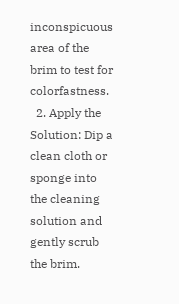inconspicuous area of the brim to test for colorfastness.
  2. Apply the Solution: Dip a clean cloth or sponge into the cleaning solution and gently scrub the brim.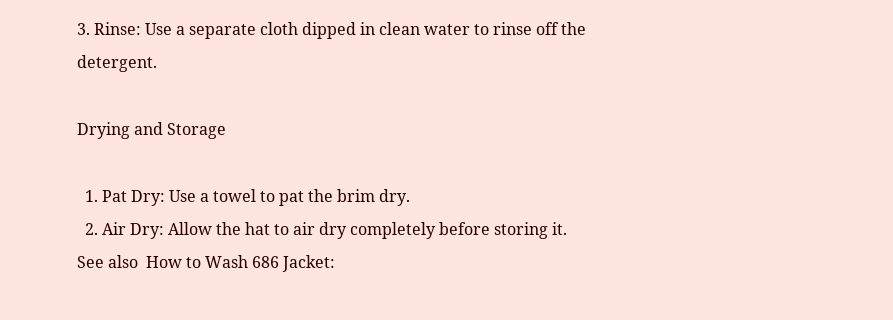3. Rinse: Use a separate cloth dipped in clean water to rinse off the detergent.

Drying and Storage

  1. Pat Dry: Use a towel to pat the brim dry.
  2. Air Dry: Allow the hat to air dry completely before storing it.
See also  How to Wash 686 Jacket: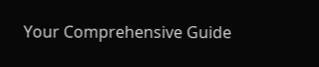Your Comprehensive Guide